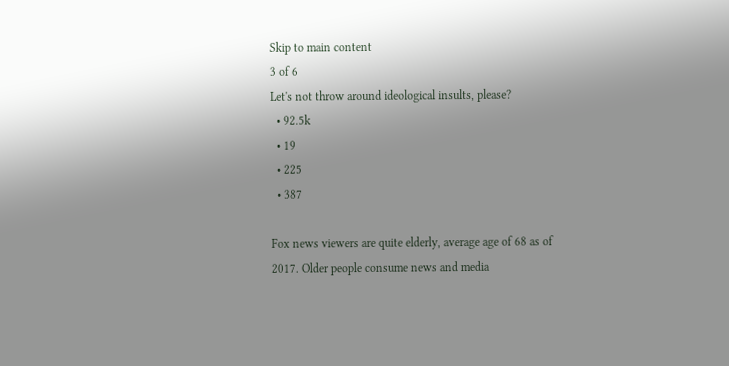Skip to main content
3 of 6
Let's not throw around ideological insults, please?
  • 92.5k
  • 19
  • 225
  • 387

Fox news viewers are quite elderly, average age of 68 as of 2017. Older people consume news and media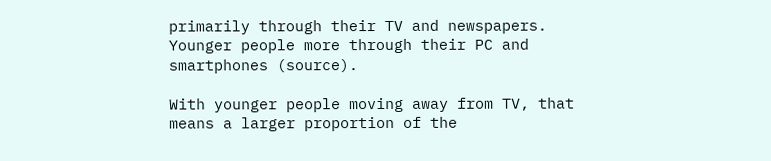primarily through their TV and newspapers. Younger people more through their PC and smartphones (source).

With younger people moving away from TV, that means a larger proportion of the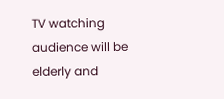TV watching audience will be elderly and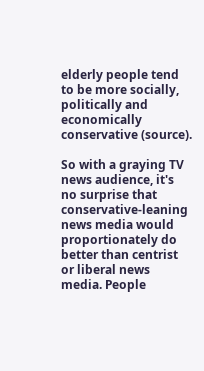elderly people tend to be more socially, politically and economically conservative (source).

So with a graying TV news audience, it's no surprise that conservative-leaning news media would proportionately do better than centrist or liberal news media. People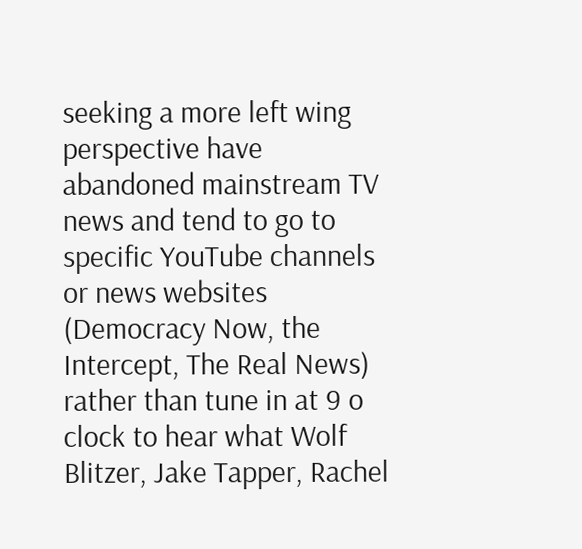seeking a more left wing perspective have abandoned mainstream TV news and tend to go to specific YouTube channels or news websites (Democracy Now, the Intercept, The Real News) rather than tune in at 9 o clock to hear what Wolf Blitzer, Jake Tapper, Rachel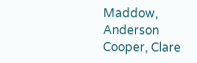Maddow, Anderson Cooper, Clare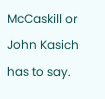McCaskill or John Kasich has to say.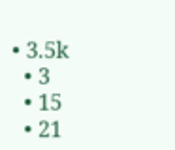• 3.5k
  • 3
  • 15
  • 21